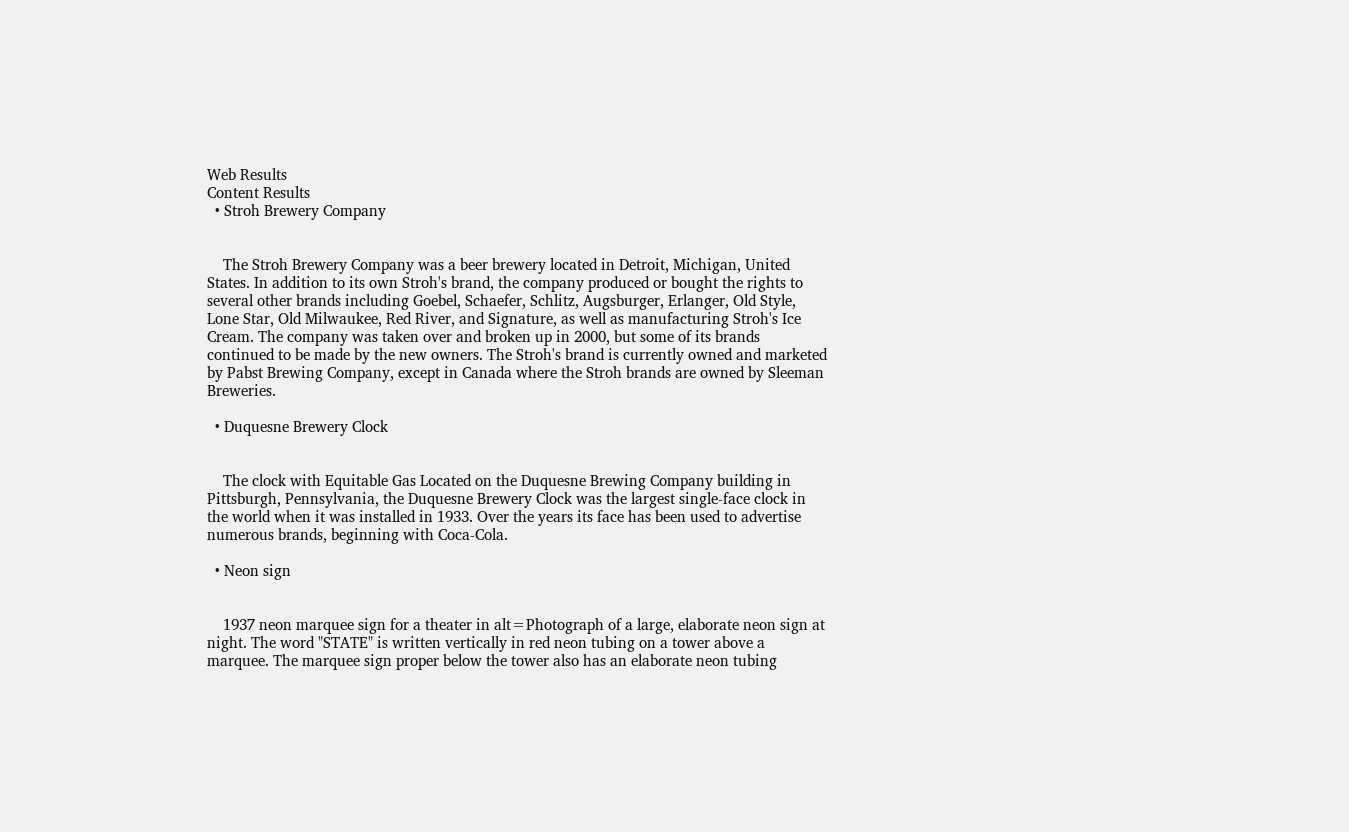Web Results
Content Results
  • Stroh Brewery Company


    The Stroh Brewery Company was a beer brewery located in Detroit, Michigan, United States. In addition to its own Stroh's brand, the company produced or bought the rights to several other brands including Goebel, Schaefer, Schlitz, Augsburger, Erlanger, Old Style, Lone Star, Old Milwaukee, Red River, and Signature, as well as manufacturing Stroh's Ice Cream. The company was taken over and broken up in 2000, but some of its brands continued to be made by the new owners. The Stroh's brand is currently owned and marketed by Pabst Brewing Company, except in Canada where the Stroh brands are owned by Sleeman Breweries.

  • Duquesne Brewery Clock


    The clock with Equitable Gas Located on the Duquesne Brewing Company building in Pittsburgh, Pennsylvania, the Duquesne Brewery Clock was the largest single-face clock in the world when it was installed in 1933. Over the years its face has been used to advertise numerous brands, beginning with Coca-Cola.

  • Neon sign


    1937 neon marquee sign for a theater in alt=Photograph of a large, elaborate neon sign at night. The word "STATE" is written vertically in red neon tubing on a tower above a marquee. The marquee sign proper below the tower also has an elaborate neon tubing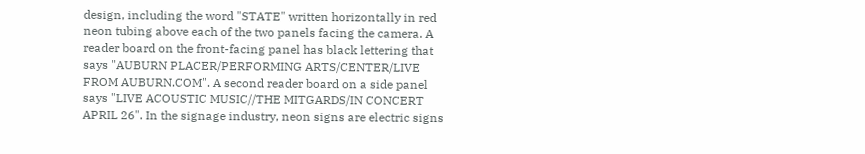design, including the word "STATE" written horizontally in red neon tubing above each of the two panels facing the camera. A reader board on the front-facing panel has black lettering that says "AUBURN PLACER/PERFORMING ARTS/CENTER/LIVE FROM AUBURN.COM". A second reader board on a side panel says "LIVE ACOUSTIC MUSIC//THE MITGARDS/IN CONCERT APRIL 26". In the signage industry, neon signs are electric signs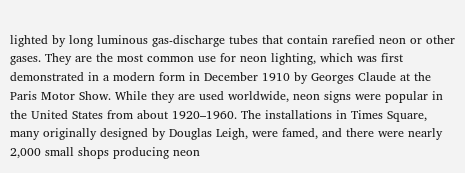lighted by long luminous gas-discharge tubes that contain rarefied neon or other gases. They are the most common use for neon lighting, which was first demonstrated in a modern form in December 1910 by Georges Claude at the Paris Motor Show. While they are used worldwide, neon signs were popular in the United States from about 1920–1960. The installations in Times Square, many originally designed by Douglas Leigh, were famed, and there were nearly 2,000 small shops producing neon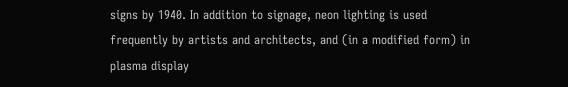signs by 1940. In addition to signage, neon lighting is used frequently by artists and architects, and (in a modified form) in plasma display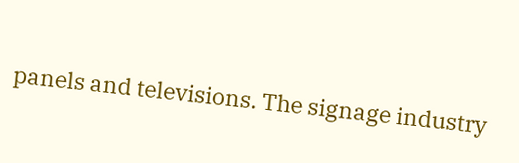panels and televisions. The signage industry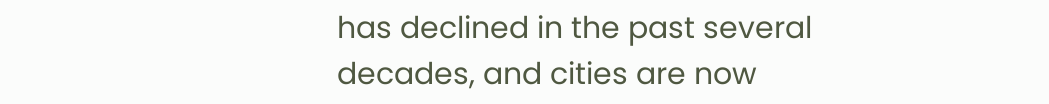has declined in the past several decades, and cities are now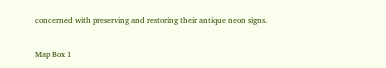concerned with preserving and restoring their antique neon signs.

Map Box 1